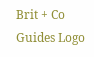Brit + Co Guides Logo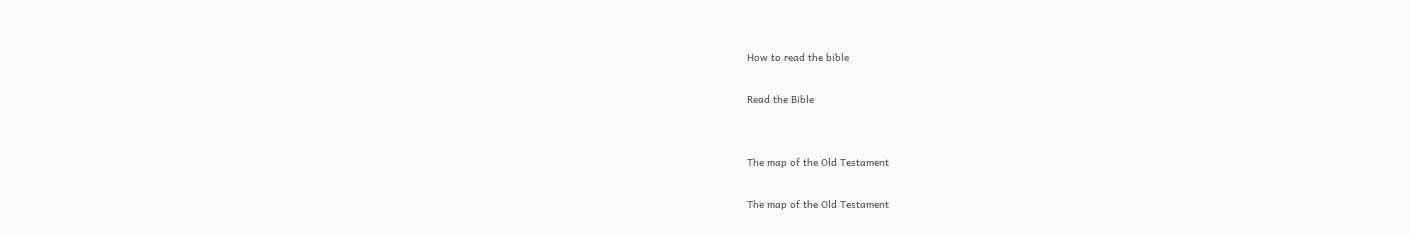How to read the bible

Read the Bible


The map of the Old Testament

The map of the Old Testament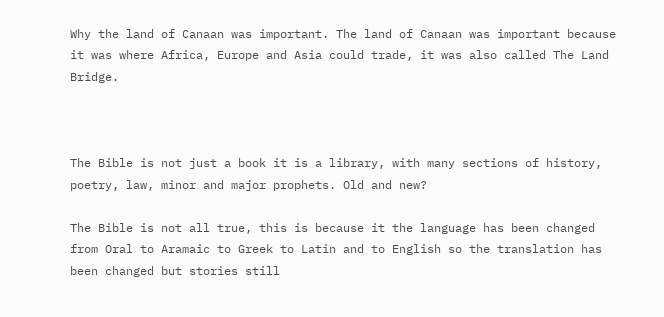Why the land of Canaan was important. The land of Canaan was important because it was where Africa, Europe and Asia could trade, it was also called The Land Bridge.



The Bible is not just a book it is a library, with many sections of history, poetry, law, minor and major prophets. Old and new?

The Bible is not all true, this is because it the language has been changed from Oral to Aramaic to Greek to Latin and to English so the translation has been changed but stories still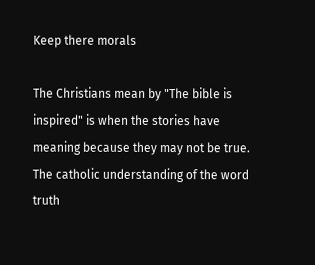Keep there morals

The Christians mean by "The bible is inspired" is when the stories have meaning because they may not be true. The catholic understanding of the word truth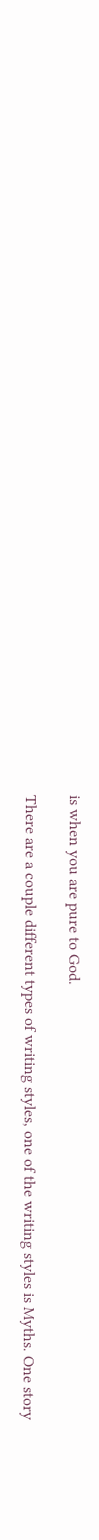is when you are pure to God.

There are a couple different types of writing styles, one of the writing styles is Myths. One story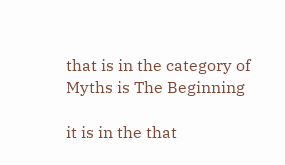that is in the category of Myths is The Beginning

it is in the that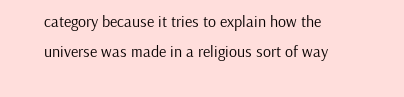category because it tries to explain how the universe was made in a religious sort of way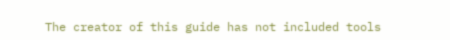The creator of this guide has not included tools